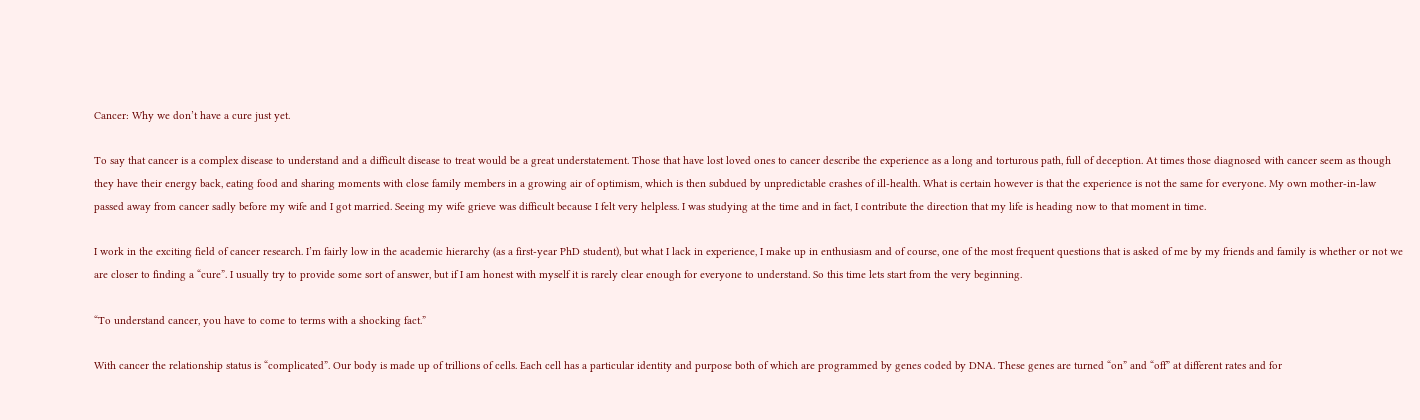Cancer: Why we don’t have a cure just yet.

To say that cancer is a complex disease to understand and a difficult disease to treat would be a great understatement. Those that have lost loved ones to cancer describe the experience as a long and torturous path, full of deception. At times those diagnosed with cancer seem as though they have their energy back, eating food and sharing moments with close family members in a growing air of optimism, which is then subdued by unpredictable crashes of ill-health. What is certain however is that the experience is not the same for everyone. My own mother-in-law passed away from cancer sadly before my wife and I got married. Seeing my wife grieve was difficult because I felt very helpless. I was studying at the time and in fact, I contribute the direction that my life is heading now to that moment in time.

I work in the exciting field of cancer research. I’m fairly low in the academic hierarchy (as a first-year PhD student), but what I lack in experience, I make up in enthusiasm and of course, one of the most frequent questions that is asked of me by my friends and family is whether or not we are closer to finding a “cure”. I usually try to provide some sort of answer, but if I am honest with myself it is rarely clear enough for everyone to understand. So this time lets start from the very beginning.

“To understand cancer, you have to come to terms with a shocking fact.”

With cancer the relationship status is “complicated”. Our body is made up of trillions of cells. Each cell has a particular identity and purpose both of which are programmed by genes coded by DNA. These genes are turned “on” and “off” at different rates and for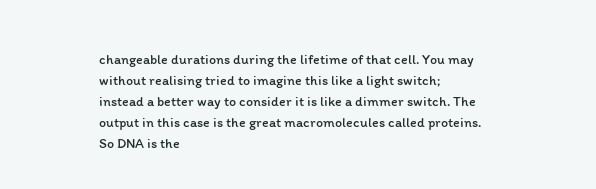changeable durations during the lifetime of that cell. You may without realising tried to imagine this like a light switch; instead a better way to consider it is like a dimmer switch. The output in this case is the great macromolecules called proteins. So DNA is the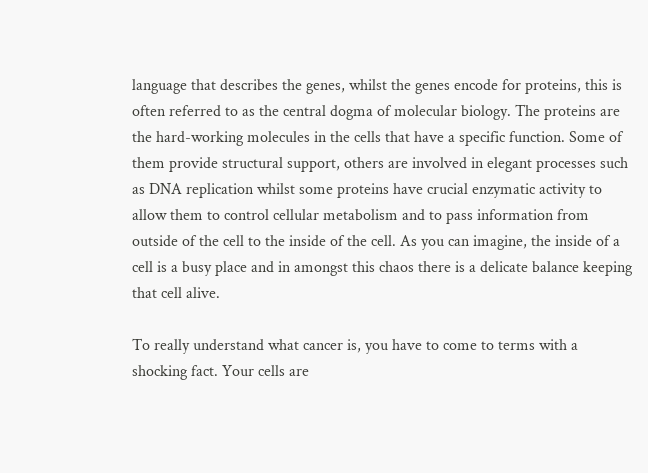language that describes the genes, whilst the genes encode for proteins, this is often referred to as the central dogma of molecular biology. The proteins are the hard-working molecules in the cells that have a specific function. Some of them provide structural support, others are involved in elegant processes such as DNA replication whilst some proteins have crucial enzymatic activity to allow them to control cellular metabolism and to pass information from outside of the cell to the inside of the cell. As you can imagine, the inside of a cell is a busy place and in amongst this chaos there is a delicate balance keeping that cell alive.

To really understand what cancer is, you have to come to terms with a shocking fact. Your cells are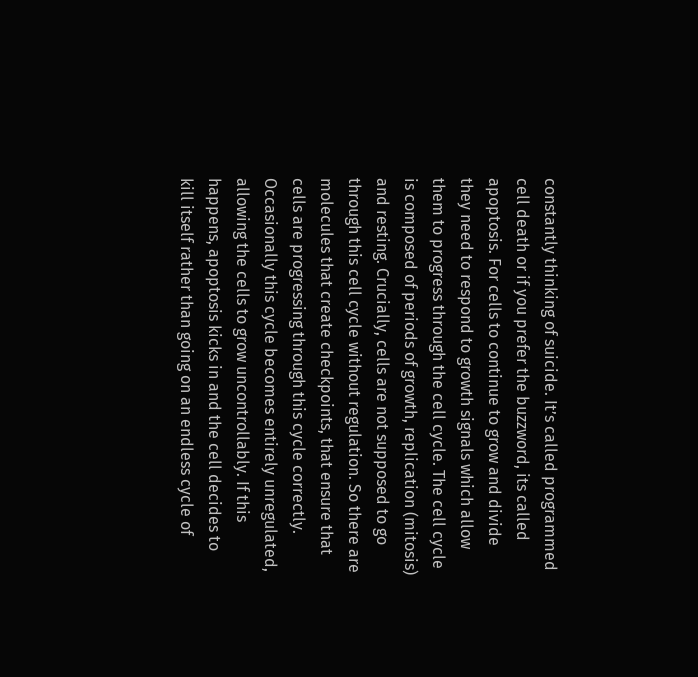constantly thinking of suicide. It’s called programmed cell death or if you prefer the buzzword, its called apoptosis. For cells to continue to grow and divide they need to respond to growth signals which allow them to progress through the cell cycle. The cell cycle is composed of periods of growth, replication (mitosis) and resting. Crucially, cells are not supposed to go through this cell cycle without regulation. So there are molecules that create checkpoints, that ensure that cells are progressing through this cycle correctly. Occasionally this cycle becomes entirely unregulated, allowing the cells to grow uncontrollably. If this happens, apoptosis kicks in and the cell decides to kill itself rather than going on an endless cycle of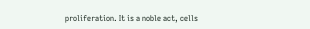proliferation. It is a noble act, cells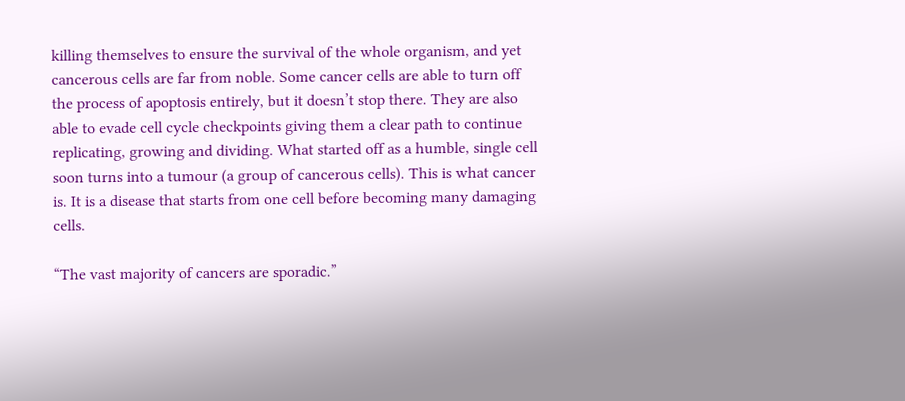killing themselves to ensure the survival of the whole organism, and yet cancerous cells are far from noble. Some cancer cells are able to turn off the process of apoptosis entirely, but it doesn’t stop there. They are also able to evade cell cycle checkpoints giving them a clear path to continue replicating, growing and dividing. What started off as a humble, single cell soon turns into a tumour (a group of cancerous cells). This is what cancer is. It is a disease that starts from one cell before becoming many damaging cells.

“The vast majority of cancers are sporadic.”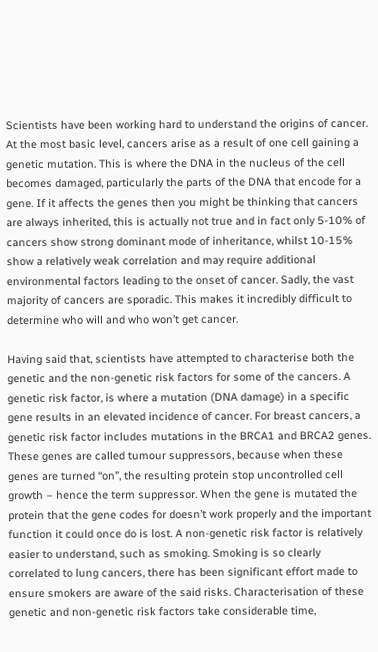Scientists have been working hard to understand the origins of cancer. At the most basic level, cancers arise as a result of one cell gaining a genetic mutation. This is where the DNA in the nucleus of the cell becomes damaged, particularly the parts of the DNA that encode for a gene. If it affects the genes then you might be thinking that cancers are always inherited, this is actually not true and in fact only 5-10% of cancers show strong dominant mode of inheritance, whilst 10-15% show a relatively weak correlation and may require additional environmental factors leading to the onset of cancer. Sadly, the vast majority of cancers are sporadic. This makes it incredibly difficult to determine who will and who won’t get cancer.

Having said that, scientists have attempted to characterise both the genetic and the non-genetic risk factors for some of the cancers. A genetic risk factor, is where a mutation (DNA damage) in a specific gene results in an elevated incidence of cancer. For breast cancers, a genetic risk factor includes mutations in the BRCA1 and BRCA2 genes. These genes are called tumour suppressors, because when these genes are turned “on”, the resulting protein stop uncontrolled cell growth – hence the term suppressor. When the gene is mutated the protein that the gene codes for doesn’t work properly and the important function it could once do is lost. A non-genetic risk factor is relatively easier to understand, such as smoking. Smoking is so clearly correlated to lung cancers, there has been significant effort made to ensure smokers are aware of the said risks. Characterisation of these genetic and non-genetic risk factors take considerable time,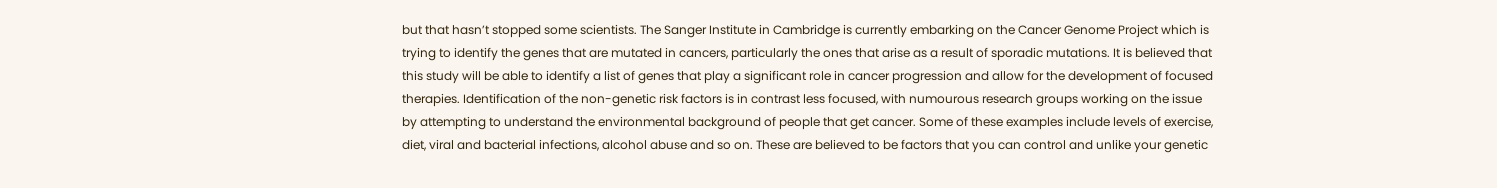but that hasn’t stopped some scientists. The Sanger Institute in Cambridge is currently embarking on the Cancer Genome Project which is trying to identify the genes that are mutated in cancers, particularly the ones that arise as a result of sporadic mutations. It is believed that this study will be able to identify a list of genes that play a significant role in cancer progression and allow for the development of focused therapies. Identification of the non-genetic risk factors is in contrast less focused, with numourous research groups working on the issue by attempting to understand the environmental background of people that get cancer. Some of these examples include levels of exercise, diet, viral and bacterial infections, alcohol abuse and so on. These are believed to be factors that you can control and unlike your genetic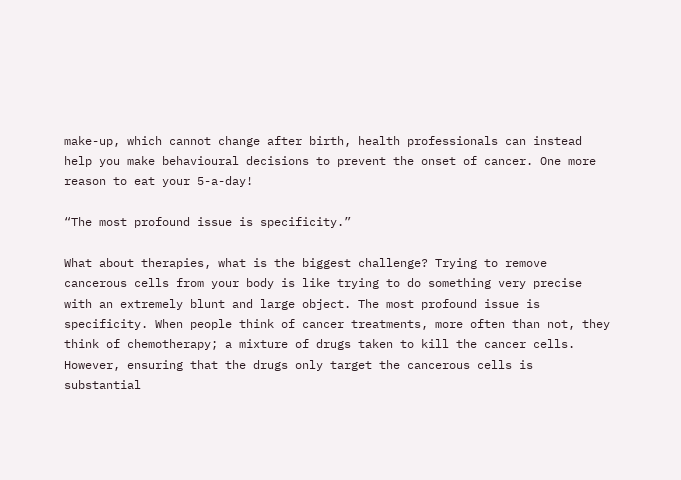make-up, which cannot change after birth, health professionals can instead help you make behavioural decisions to prevent the onset of cancer. One more reason to eat your 5-a-day!

“The most profound issue is specificity.”

What about therapies, what is the biggest challenge? Trying to remove cancerous cells from your body is like trying to do something very precise with an extremely blunt and large object. The most profound issue is specificity. When people think of cancer treatments, more often than not, they think of chemotherapy; a mixture of drugs taken to kill the cancer cells. However, ensuring that the drugs only target the cancerous cells is substantial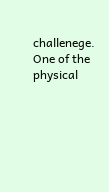challenege. One of the physical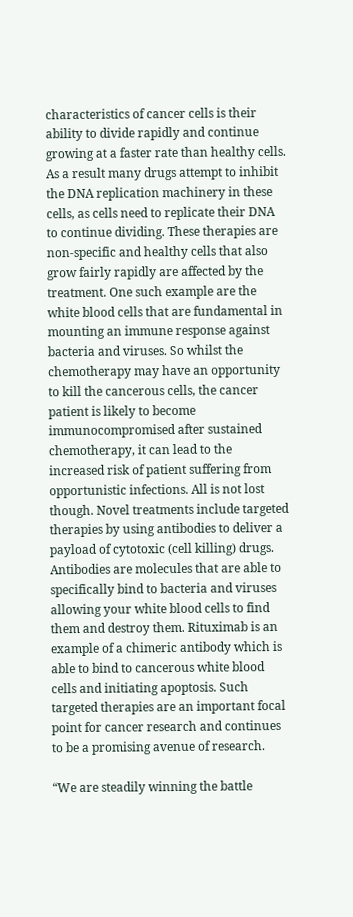characteristics of cancer cells is their ability to divide rapidly and continue growing at a faster rate than healthy cells. As a result many drugs attempt to inhibit the DNA replication machinery in these cells, as cells need to replicate their DNA to continue dividing. These therapies are non-specific and healthy cells that also grow fairly rapidly are affected by the treatment. One such example are the white blood cells that are fundamental in mounting an immune response against bacteria and viruses. So whilst the chemotherapy may have an opportunity to kill the cancerous cells, the cancer patient is likely to become immunocompromised after sustained chemotherapy, it can lead to the increased risk of patient suffering from opportunistic infections. All is not lost though. Novel treatments include targeted therapies by using antibodies to deliver a payload of cytotoxic (cell killing) drugs. Antibodies are molecules that are able to specifically bind to bacteria and viruses allowing your white blood cells to find them and destroy them. Rituximab is an example of a chimeric antibody which is able to bind to cancerous white blood cells and initiating apoptosis. Such targeted therapies are an important focal point for cancer research and continues to be a promising avenue of research.

“We are steadily winning the battle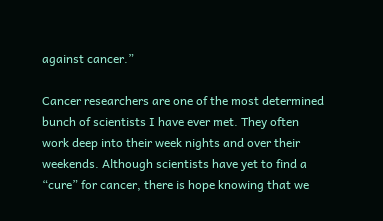against cancer.”

Cancer researchers are one of the most determined bunch of scientists I have ever met. They often work deep into their week nights and over their weekends. Although scientists have yet to find a “cure” for cancer, there is hope knowing that we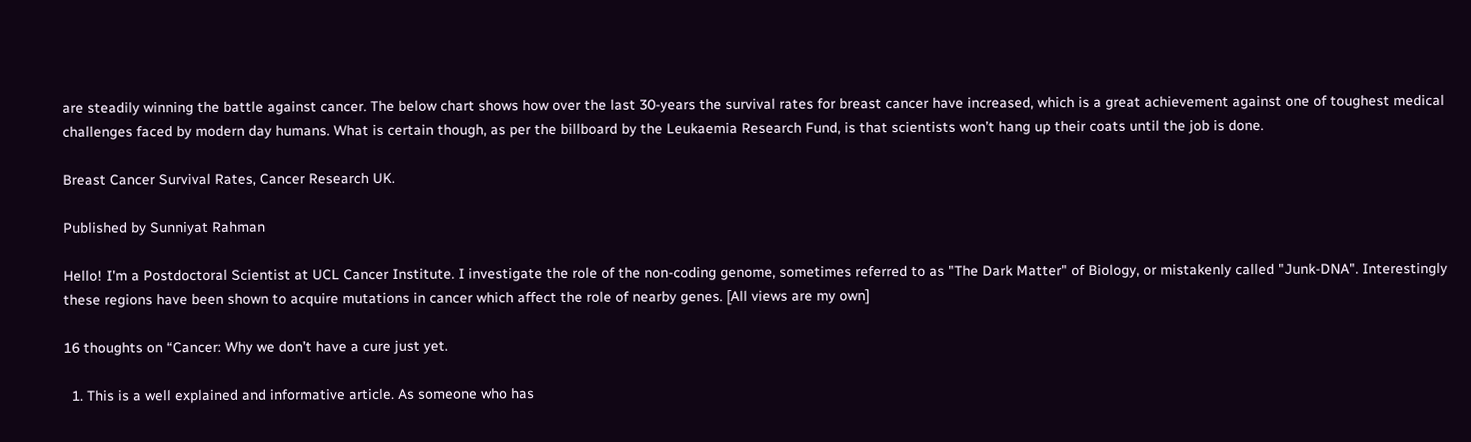are steadily winning the battle against cancer. The below chart shows how over the last 30-years the survival rates for breast cancer have increased, which is a great achievement against one of toughest medical challenges faced by modern day humans. What is certain though, as per the billboard by the Leukaemia Research Fund, is that scientists won’t hang up their coats until the job is done.

Breast Cancer Survival Rates, Cancer Research UK.

Published by Sunniyat Rahman

Hello! I'm a Postdoctoral Scientist at UCL Cancer Institute. I investigate the role of the non-coding genome, sometimes referred to as "The Dark Matter" of Biology, or mistakenly called "Junk-DNA". Interestingly these regions have been shown to acquire mutations in cancer which affect the role of nearby genes. [All views are my own]

16 thoughts on “Cancer: Why we don’t have a cure just yet.

  1. This is a well explained and informative article. As someone who has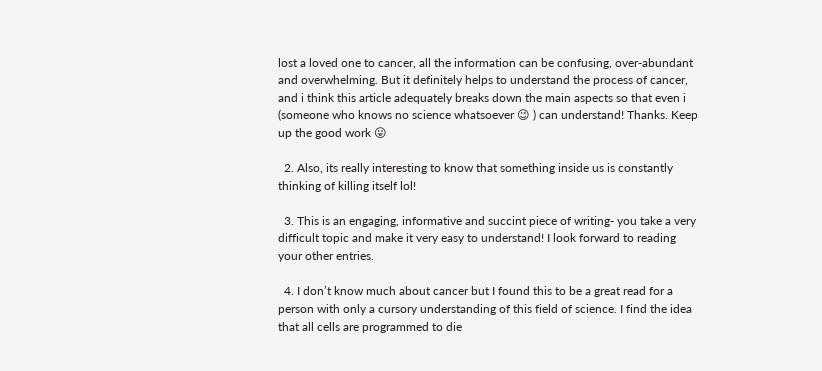lost a loved one to cancer, all the information can be confusing, over-abundant and overwhelming. But it definitely helps to understand the process of cancer, and i think this article adequately breaks down the main aspects so that even i (someone who knows no science whatsoever 😉 ) can understand! Thanks. Keep up the good work 😛

  2. Also, its really interesting to know that something inside us is constantly thinking of killing itself lol!

  3. This is an engaging, informative and succint piece of writing- you take a very difficult topic and make it very easy to understand! I look forward to reading your other entries.

  4. I don’t know much about cancer but I found this to be a great read for a person with only a cursory understanding of this field of science. I find the idea that all cells are programmed to die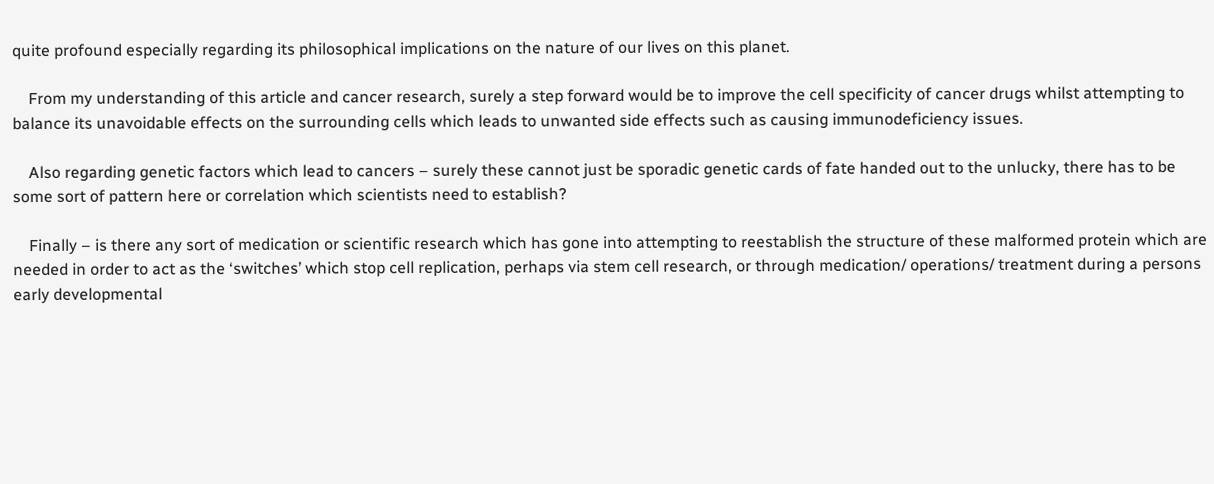quite profound especially regarding its philosophical implications on the nature of our lives on this planet.

    From my understanding of this article and cancer research, surely a step forward would be to improve the cell specificity of cancer drugs whilst attempting to balance its unavoidable effects on the surrounding cells which leads to unwanted side effects such as causing immunodeficiency issues.

    Also regarding genetic factors which lead to cancers – surely these cannot just be sporadic genetic cards of fate handed out to the unlucky, there has to be some sort of pattern here or correlation which scientists need to establish?

    Finally – is there any sort of medication or scientific research which has gone into attempting to reestablish the structure of these malformed protein which are needed in order to act as the ‘switches’ which stop cell replication, perhaps via stem cell research, or through medication/ operations/ treatment during a persons early developmental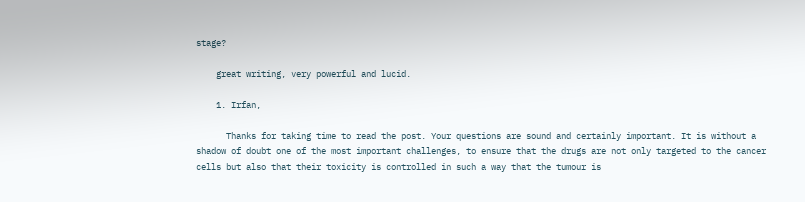stage?

    great writing, very powerful and lucid.

    1. Irfan,

      Thanks for taking time to read the post. Your questions are sound and certainly important. It is without a shadow of doubt one of the most important challenges, to ensure that the drugs are not only targeted to the cancer cells but also that their toxicity is controlled in such a way that the tumour is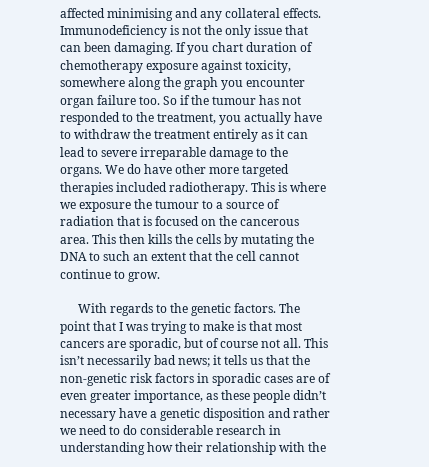affected minimising and any collateral effects. Immunodeficiency is not the only issue that can been damaging. If you chart duration of chemotherapy exposure against toxicity, somewhere along the graph you encounter organ failure too. So if the tumour has not responded to the treatment, you actually have to withdraw the treatment entirely as it can lead to severe irreparable damage to the organs. We do have other more targeted therapies included radiotherapy. This is where we exposure the tumour to a source of radiation that is focused on the cancerous area. This then kills the cells by mutating the DNA to such an extent that the cell cannot continue to grow.

      With regards to the genetic factors. The point that I was trying to make is that most cancers are sporadic, but of course not all. This isn’t necessarily bad news; it tells us that the non-genetic risk factors in sporadic cases are of even greater importance, as these people didn’t necessary have a genetic disposition and rather we need to do considerable research in understanding how their relationship with the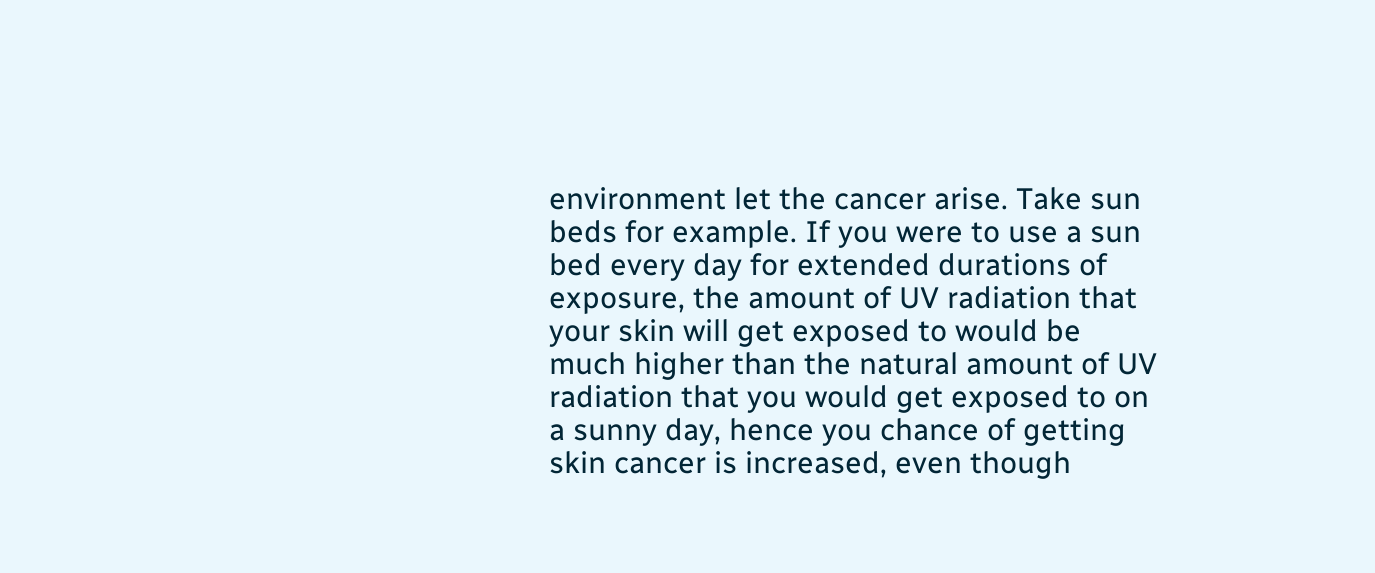environment let the cancer arise. Take sun beds for example. If you were to use a sun bed every day for extended durations of exposure, the amount of UV radiation that your skin will get exposed to would be much higher than the natural amount of UV radiation that you would get exposed to on a sunny day, hence you chance of getting skin cancer is increased, even though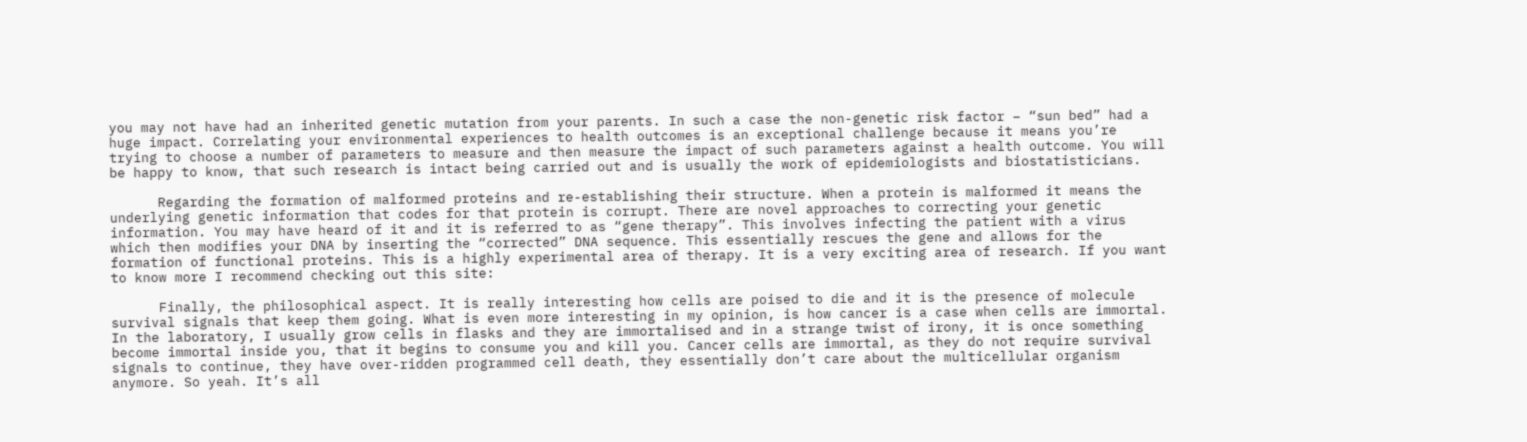you may not have had an inherited genetic mutation from your parents. In such a case the non-genetic risk factor – “sun bed” had a huge impact. Correlating your environmental experiences to health outcomes is an exceptional challenge because it means you’re trying to choose a number of parameters to measure and then measure the impact of such parameters against a health outcome. You will be happy to know, that such research is intact being carried out and is usually the work of epidemiologists and biostatisticians.

      Regarding the formation of malformed proteins and re-establishing their structure. When a protein is malformed it means the underlying genetic information that codes for that protein is corrupt. There are novel approaches to correcting your genetic information. You may have heard of it and it is referred to as “gene therapy”. This involves infecting the patient with a virus which then modifies your DNA by inserting the “corrected” DNA sequence. This essentially rescues the gene and allows for the formation of functional proteins. This is a highly experimental area of therapy. It is a very exciting area of research. If you want to know more I recommend checking out this site:

      Finally, the philosophical aspect. It is really interesting how cells are poised to die and it is the presence of molecule survival signals that keep them going. What is even more interesting in my opinion, is how cancer is a case when cells are immortal. In the laboratory, I usually grow cells in flasks and they are immortalised and in a strange twist of irony, it is once something become immortal inside you, that it begins to consume you and kill you. Cancer cells are immortal, as they do not require survival signals to continue, they have over-ridden programmed cell death, they essentially don’t care about the multicellular organism anymore. So yeah. It’s all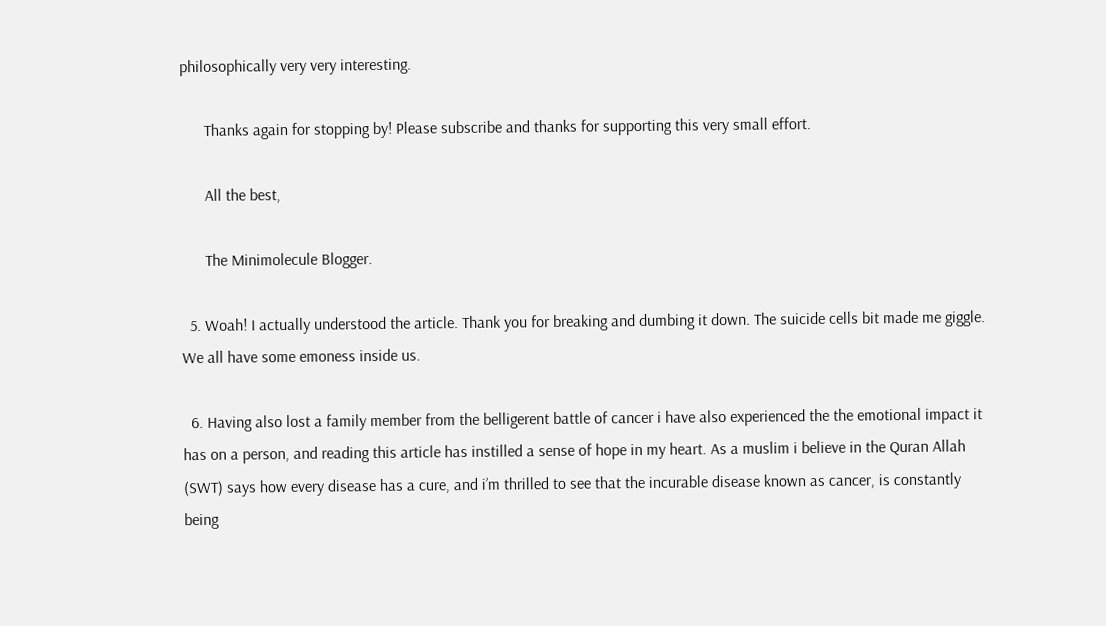philosophically very very interesting.

      Thanks again for stopping by! Please subscribe and thanks for supporting this very small effort.

      All the best,

      The Minimolecule Blogger.

  5. Woah! I actually understood the article. Thank you for breaking and dumbing it down. The suicide cells bit made me giggle. We all have some emoness inside us.

  6. Having also lost a family member from the belligerent battle of cancer i have also experienced the the emotional impact it has on a person, and reading this article has instilled a sense of hope in my heart. As a muslim i believe in the Quran Allah (SWT) says how every disease has a cure, and i’m thrilled to see that the incurable disease known as cancer, is constantly being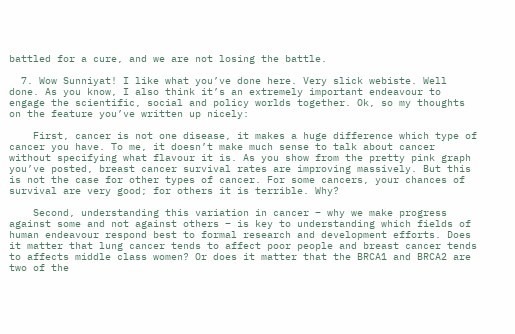battled for a cure, and we are not losing the battle.

  7. Wow Sunniyat! I like what you’ve done here. Very slick webiste. Well done. As you know, I also think it’s an extremely important endeavour to engage the scientific, social and policy worlds together. Ok, so my thoughts on the feature you’ve written up nicely:

    First, cancer is not one disease, it makes a huge difference which type of cancer you have. To me, it doesn’t make much sense to talk about cancer without specifying what flavour it is. As you show from the pretty pink graph you’ve posted, breast cancer survival rates are improving massively. But this is not the case for other types of cancer. For some cancers, your chances of survival are very good; for others it is terrible. Why?

    Second, understanding this variation in cancer – why we make progress against some and not against others – is key to understanding which fields of human endeavour respond best to formal research and development efforts. Does it matter that lung cancer tends to affect poor people and breast cancer tends to affects middle class women? Or does it matter that the BRCA1 and BRCA2 are two of the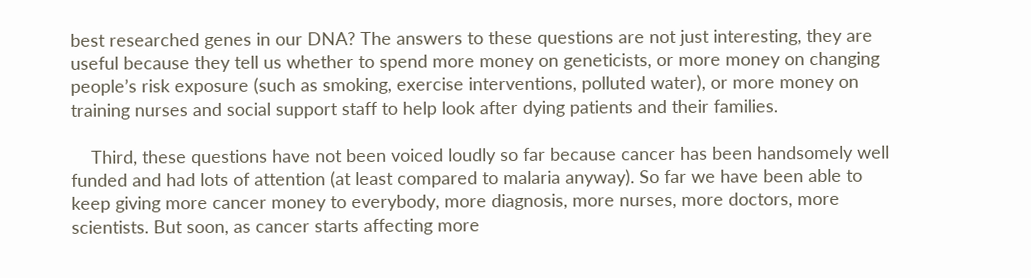best researched genes in our DNA? The answers to these questions are not just interesting, they are useful because they tell us whether to spend more money on geneticists, or more money on changing people’s risk exposure (such as smoking, exercise interventions, polluted water), or more money on training nurses and social support staff to help look after dying patients and their families.

    Third, these questions have not been voiced loudly so far because cancer has been handsomely well funded and had lots of attention (at least compared to malaria anyway). So far we have been able to keep giving more cancer money to everybody, more diagnosis, more nurses, more doctors, more scientists. But soon, as cancer starts affecting more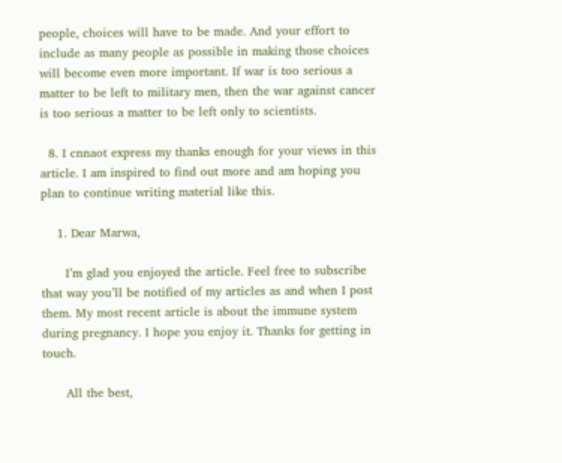people, choices will have to be made. And your effort to include as many people as possible in making those choices will become even more important. If war is too serious a matter to be left to military men, then the war against cancer is too serious a matter to be left only to scientists.

  8. I cnnaot express my thanks enough for your views in this article. I am inspired to find out more and am hoping you plan to continue writing material like this.

    1. Dear Marwa,

      I’m glad you enjoyed the article. Feel free to subscribe that way you’ll be notified of my articles as and when I post them. My most recent article is about the immune system during pregnancy. I hope you enjoy it. Thanks for getting in touch.

      All the best,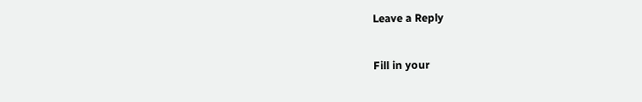Leave a Reply

Fill in your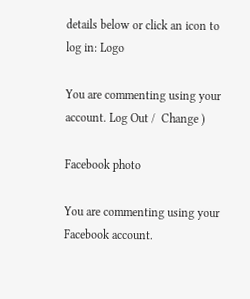details below or click an icon to log in: Logo

You are commenting using your account. Log Out /  Change )

Facebook photo

You are commenting using your Facebook account.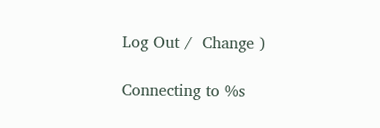Log Out /  Change )

Connecting to %s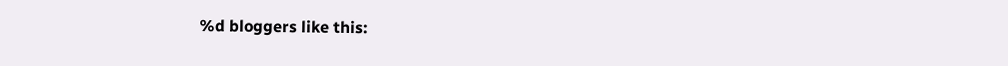%d bloggers like this: